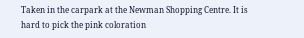Taken in the carpark at the Newman Shopping Centre. It is hard to pick the pink coloration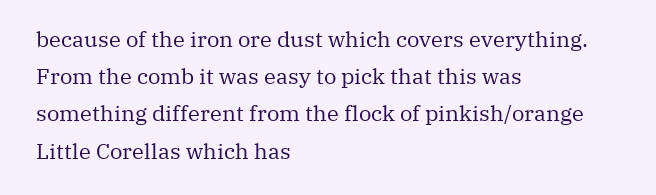because of the iron ore dust which covers everything. From the comb it was easy to pick that this was something different from the flock of pinkish/orange Little Corellas which has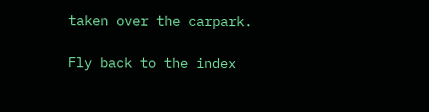taken over the carpark.

Fly back to the index